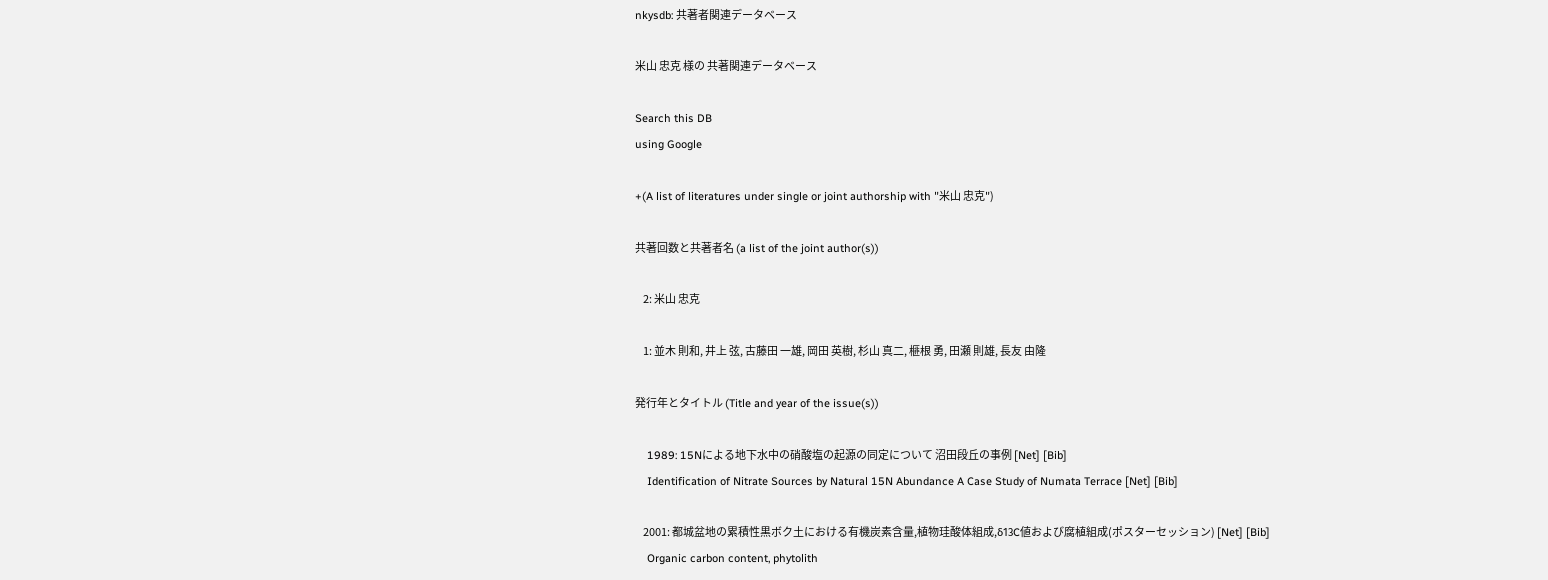nkysdb: 共著者関連データベース

米山 忠克 様の 共著関連データベース

Search this DB
using Google

+(A list of literatures under single or joint authorship with "米山 忠克")

共著回数と共著者名 (a list of the joint author(s))

    2: 米山 忠克

    1: 並木 則和, 井上 弦, 古藤田 一雄, 岡田 英樹, 杉山 真二, 榧根 勇, 田瀬 則雄, 長友 由隆

発行年とタイトル (Title and year of the issue(s))

    1989: 15Nによる地下水中の硝酸塩の起源の同定について 沼田段丘の事例 [Net] [Bib]
    Identification of Nitrate Sources by Natural 15N Abundance A Case Study of Numata Terrace [Net] [Bib]

    2001: 都城盆地の累積性黒ボク土における有機炭素含量,植物珪酸体組成,δ13C値および腐植組成(ポスターセッション) [Net] [Bib]
    Organic carbon content, phytolith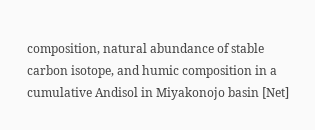composition, natural abundance of stable carbon isotope, and humic composition in a cumulative Andisol in Miyakonojo basin [Net]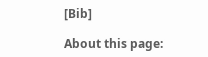[Bib]

About this page: